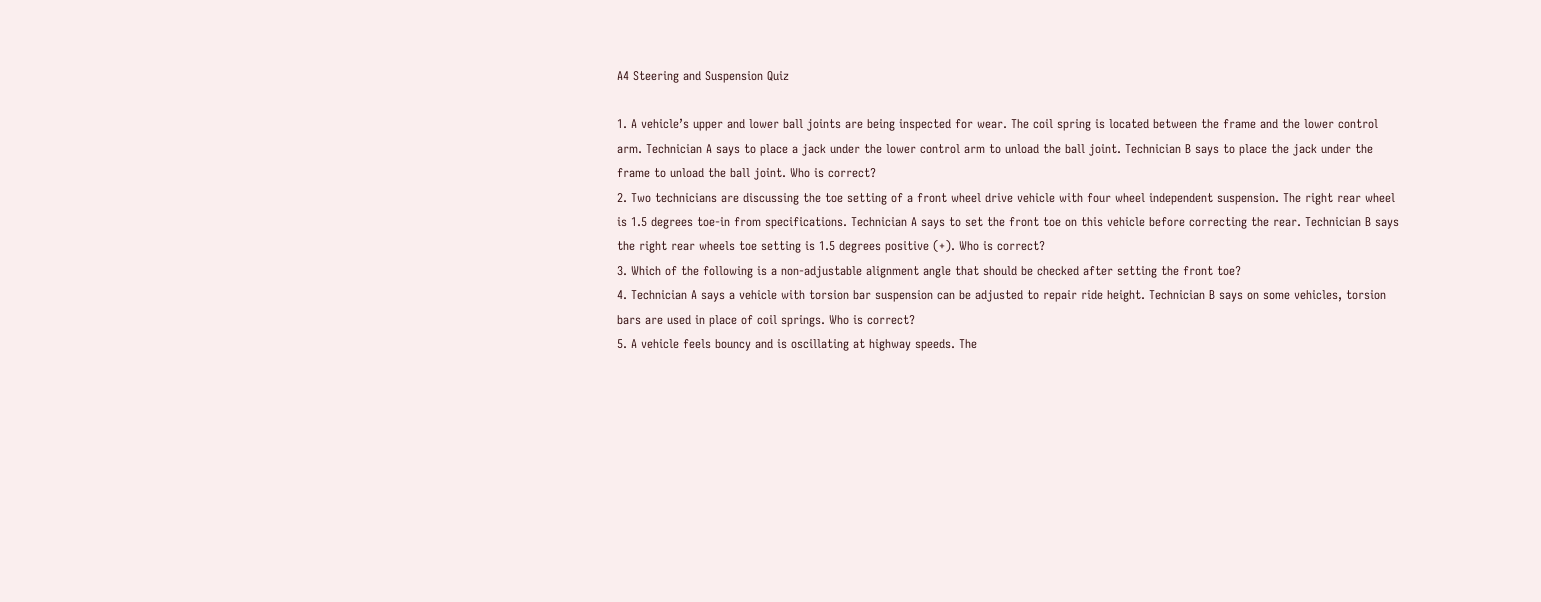A4 Steering and Suspension Quiz

1. A vehicle’s upper and lower ball joints are being inspected for wear. The coil spring is located between the frame and the lower control arm. Technician A says to place a jack under the lower control arm to unload the ball joint. Technician B says to place the jack under the frame to unload the ball joint. Who is correct?
2. Two technicians are discussing the toe setting of a front wheel drive vehicle with four wheel independent suspension. The right rear wheel is 1.5 degrees toe-in from specifications. Technician A says to set the front toe on this vehicle before correcting the rear. Technician B says the right rear wheels toe setting is 1.5 degrees positive (+). Who is correct?
3. Which of the following is a non-adjustable alignment angle that should be checked after setting the front toe?
4. Technician A says a vehicle with torsion bar suspension can be adjusted to repair ride height. Technician B says on some vehicles, torsion bars are used in place of coil springs. Who is correct?
5. A vehicle feels bouncy and is oscillating at highway speeds. The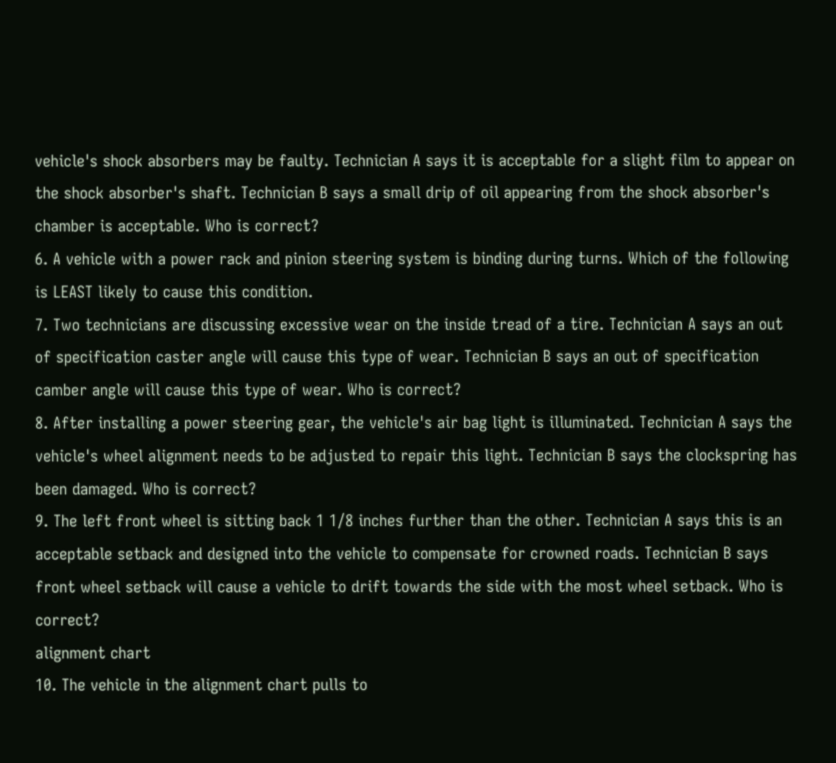vehicle's shock absorbers may be faulty. Technician A says it is acceptable for a slight film to appear on the shock absorber's shaft. Technician B says a small drip of oil appearing from the shock absorber's chamber is acceptable. Who is correct?
6. A vehicle with a power rack and pinion steering system is binding during turns. Which of the following is LEAST likely to cause this condition.
7. Two technicians are discussing excessive wear on the inside tread of a tire. Technician A says an out of specification caster angle will cause this type of wear. Technician B says an out of specification camber angle will cause this type of wear. Who is correct?
8. After installing a power steering gear, the vehicle's air bag light is illuminated. Technician A says the vehicle's wheel alignment needs to be adjusted to repair this light. Technician B says the clockspring has been damaged. Who is correct?
9. The left front wheel is sitting back 1 1/8 inches further than the other. Technician A says this is an acceptable setback and designed into the vehicle to compensate for crowned roads. Technician B says front wheel setback will cause a vehicle to drift towards the side with the most wheel setback. Who is correct?
alignment chart
10. The vehicle in the alignment chart pulls to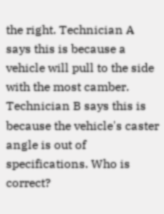the right. Technician A says this is because a vehicle will pull to the side with the most camber. Technician B says this is because the vehicle's caster angle is out of specifications. Who is correct?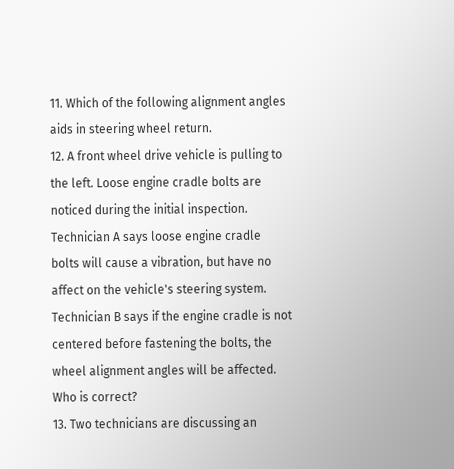11. Which of the following alignment angles aids in steering wheel return.
12. A front wheel drive vehicle is pulling to the left. Loose engine cradle bolts are noticed during the initial inspection. Technician A says loose engine cradle bolts will cause a vibration, but have no affect on the vehicle's steering system. Technician B says if the engine cradle is not centered before fastening the bolts, the wheel alignment angles will be affected. Who is correct?
13. Two technicians are discussing an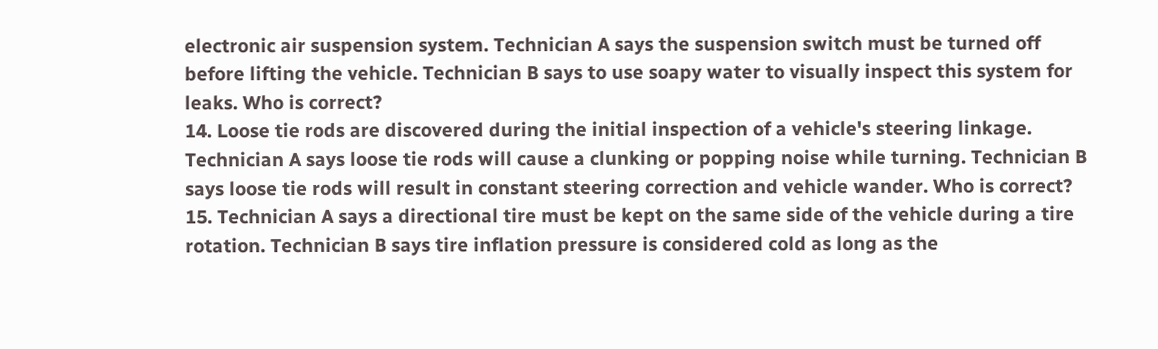electronic air suspension system. Technician A says the suspension switch must be turned off before lifting the vehicle. Technician B says to use soapy water to visually inspect this system for leaks. Who is correct?
14. Loose tie rods are discovered during the initial inspection of a vehicle's steering linkage. Technician A says loose tie rods will cause a clunking or popping noise while turning. Technician B says loose tie rods will result in constant steering correction and vehicle wander. Who is correct?
15. Technician A says a directional tire must be kept on the same side of the vehicle during a tire rotation. Technician B says tire inflation pressure is considered cold as long as the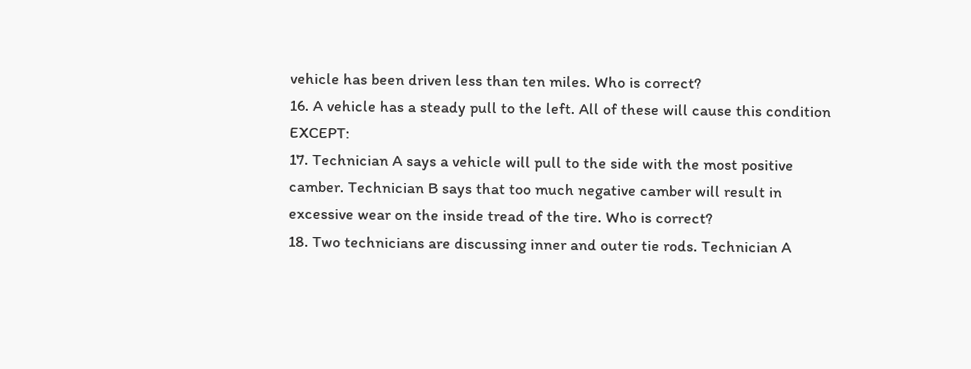vehicle has been driven less than ten miles. Who is correct?
16. A vehicle has a steady pull to the left. All of these will cause this condition EXCEPT:
17. Technician A says a vehicle will pull to the side with the most positive camber. Technician B says that too much negative camber will result in excessive wear on the inside tread of the tire. Who is correct?
18. Two technicians are discussing inner and outer tie rods. Technician A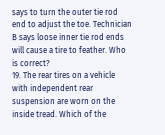says to turn the outer tie rod end to adjust the toe. Technician B says loose inner tie rod ends will cause a tire to feather. Who is correct?
19. The rear tires on a vehicle with independent rear suspension are worn on the inside tread. Which of the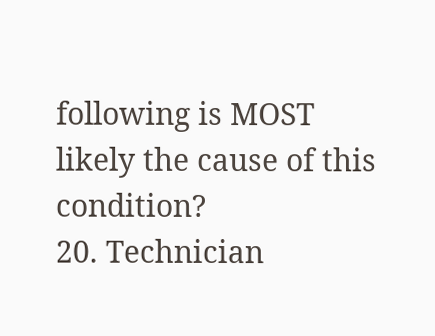following is MOST likely the cause of this condition?
20. Technician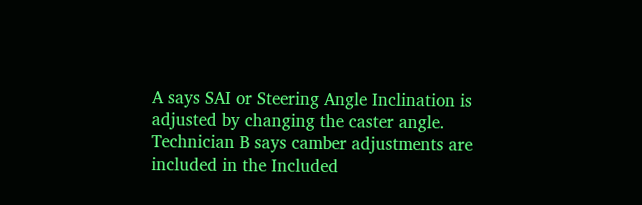A says SAI or Steering Angle Inclination is adjusted by changing the caster angle. Technician B says camber adjustments are included in the Included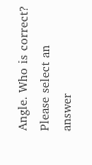Angle. Who is correct?
Please select an answer